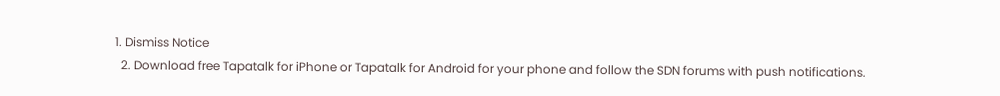1. Dismiss Notice
  2. Download free Tapatalk for iPhone or Tapatalk for Android for your phone and follow the SDN forums with push notifications.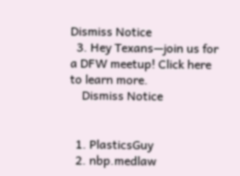Dismiss Notice
  3. Hey Texans—join us for a DFW meetup! Click here to learn more.
    Dismiss Notice


  1. PlasticsGuy
  2. nbp.medlaw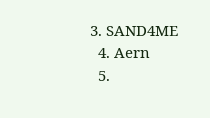3. SAND4ME
  4. Aern
  5.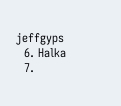jeffgyps
  6. Halka
  7.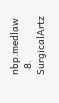nbp.medlaw
  8. SurgicalArtz